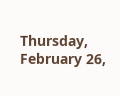Thursday, February 26,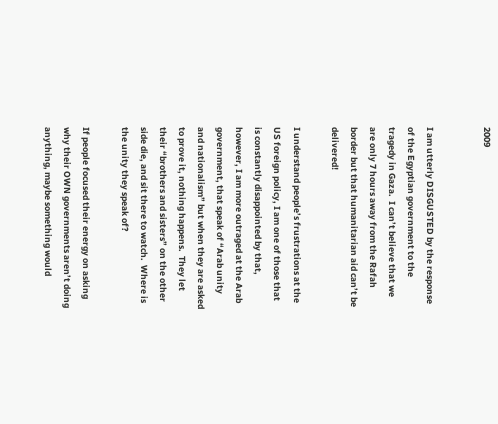2009


I am utterly DISGUSTED by the response of the Egyptian government to the tragedy in Gaza.  I can’t believe that we are only 7 hours away from the Rafah border but that humanitarian aid can’t be delivered!

I understand people’s frustrations at the US foreign policy, I am one of those that is constantly disappointed by that, however, I am more outraged at the Arab government, that speak of “Arab unity and nationalism” but when they are asked to prove it, nothing happens.  They let their “brothers and sisters” on the other side die, and sit there to watch.  Where is the unity they speak of?

If people focused their energy on asking why their OWN governments aren’t doing anything, maybe something would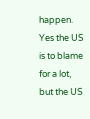happen.  Yes the US is to blame for a lot, but the US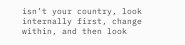isn’t your country, look internally first, change within, and then look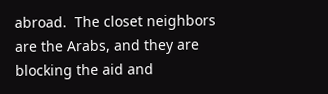abroad.  The closet neighbors are the Arabs, and they are blocking the aid and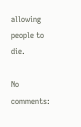allowing people to die.

No comments: